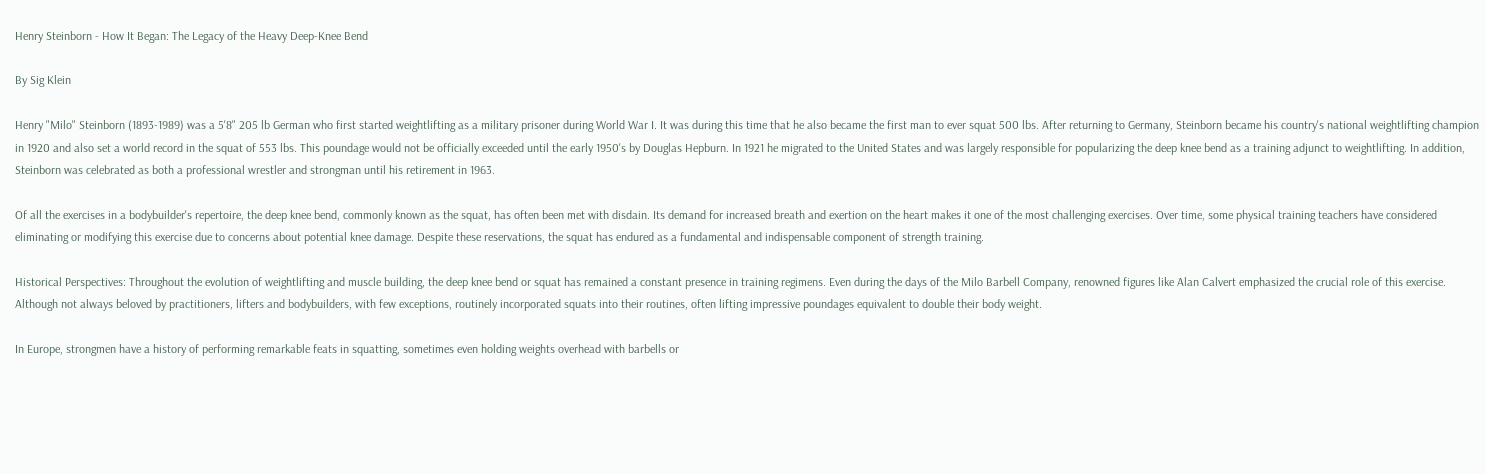Henry Steinborn - How It Began: The Legacy of the Heavy Deep-Knee Bend

By Sig Klein

Henry "Milo" Steinborn (1893-1989) was a 5'8" 205 lb German who first started weightlifting as a military prisoner during World War I. It was during this time that he also became the first man to ever squat 500 lbs. After returning to Germany, Steinborn became his country's national weightlifting champion in 1920 and also set a world record in the squat of 553 lbs. This poundage would not be officially exceeded until the early 1950's by Douglas Hepburn. In 1921 he migrated to the United States and was largely responsible for popularizing the deep knee bend as a training adjunct to weightlifting. In addition, Steinborn was celebrated as both a professional wrestler and strongman until his retirement in 1963.

Of all the exercises in a bodybuilder's repertoire, the deep knee bend, commonly known as the squat, has often been met with disdain. Its demand for increased breath and exertion on the heart makes it one of the most challenging exercises. Over time, some physical training teachers have considered eliminating or modifying this exercise due to concerns about potential knee damage. Despite these reservations, the squat has endured as a fundamental and indispensable component of strength training.

Historical Perspectives: Throughout the evolution of weightlifting and muscle building, the deep knee bend or squat has remained a constant presence in training regimens. Even during the days of the Milo Barbell Company, renowned figures like Alan Calvert emphasized the crucial role of this exercise. Although not always beloved by practitioners, lifters and bodybuilders, with few exceptions, routinely incorporated squats into their routines, often lifting impressive poundages equivalent to double their body weight.

In Europe, strongmen have a history of performing remarkable feats in squatting, sometimes even holding weights overhead with barbells or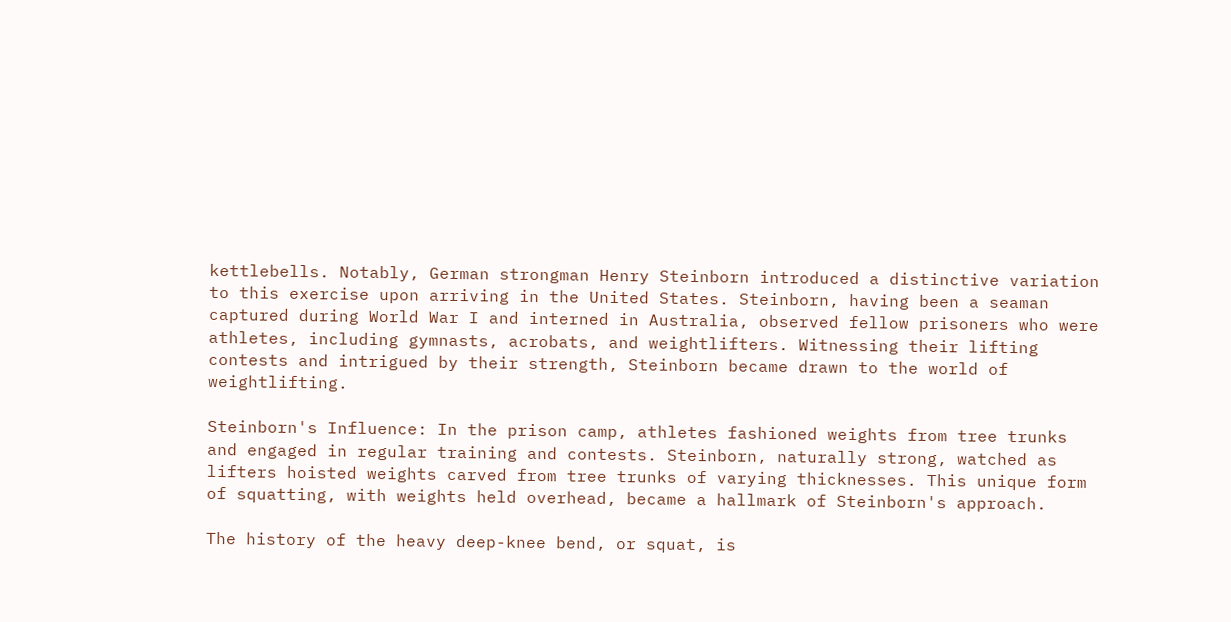kettlebells. Notably, German strongman Henry Steinborn introduced a distinctive variation to this exercise upon arriving in the United States. Steinborn, having been a seaman captured during World War I and interned in Australia, observed fellow prisoners who were athletes, including gymnasts, acrobats, and weightlifters. Witnessing their lifting contests and intrigued by their strength, Steinborn became drawn to the world of weightlifting.

Steinborn's Influence: In the prison camp, athletes fashioned weights from tree trunks and engaged in regular training and contests. Steinborn, naturally strong, watched as lifters hoisted weights carved from tree trunks of varying thicknesses. This unique form of squatting, with weights held overhead, became a hallmark of Steinborn's approach.

The history of the heavy deep-knee bend, or squat, is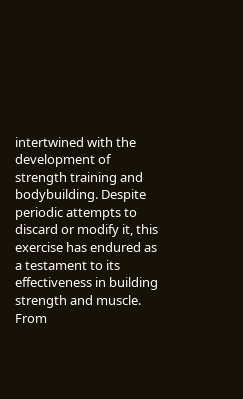intertwined with the development of strength training and bodybuilding. Despite periodic attempts to discard or modify it, this exercise has endured as a testament to its effectiveness in building strength and muscle. From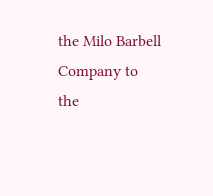the Milo Barbell Company to the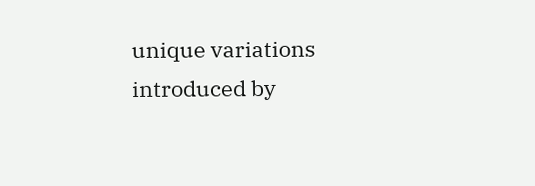unique variations introduced by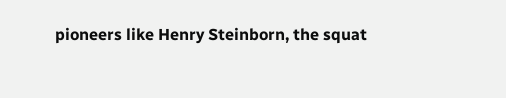pioneers like Henry Steinborn, the squat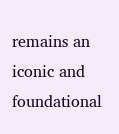remains an iconic and foundational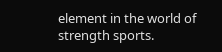element in the world of strength sports.